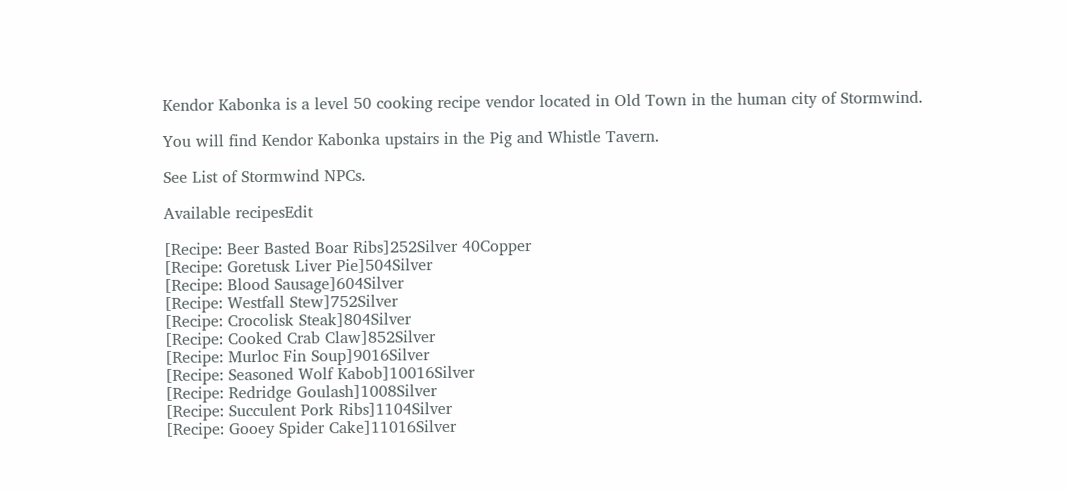Kendor Kabonka is a level 50 cooking recipe vendor located in Old Town in the human city of Stormwind.

You will find Kendor Kabonka upstairs in the Pig and Whistle Tavern.

See List of Stormwind NPCs.

Available recipesEdit

[Recipe: Beer Basted Boar Ribs]252Silver 40Copper
[Recipe: Goretusk Liver Pie]504Silver
[Recipe: Blood Sausage]604Silver
[Recipe: Westfall Stew]752Silver
[Recipe: Crocolisk Steak]804Silver
[Recipe: Cooked Crab Claw]852Silver
[Recipe: Murloc Fin Soup]9016Silver
[Recipe: Seasoned Wolf Kabob]10016Silver
[Recipe: Redridge Goulash]1008Silver
[Recipe: Succulent Pork Ribs]1104Silver
[Recipe: Gooey Spider Cake]11016Silver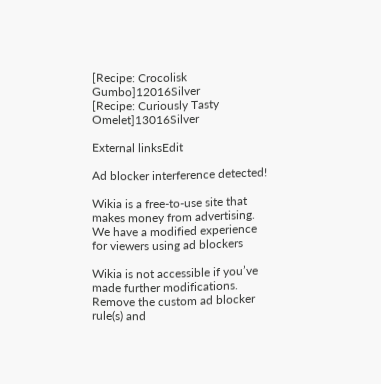[Recipe: Crocolisk Gumbo]12016Silver
[Recipe: Curiously Tasty Omelet]13016Silver

External linksEdit

Ad blocker interference detected!

Wikia is a free-to-use site that makes money from advertising. We have a modified experience for viewers using ad blockers

Wikia is not accessible if you’ve made further modifications. Remove the custom ad blocker rule(s) and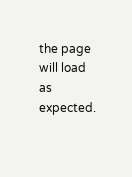the page will load as expected.